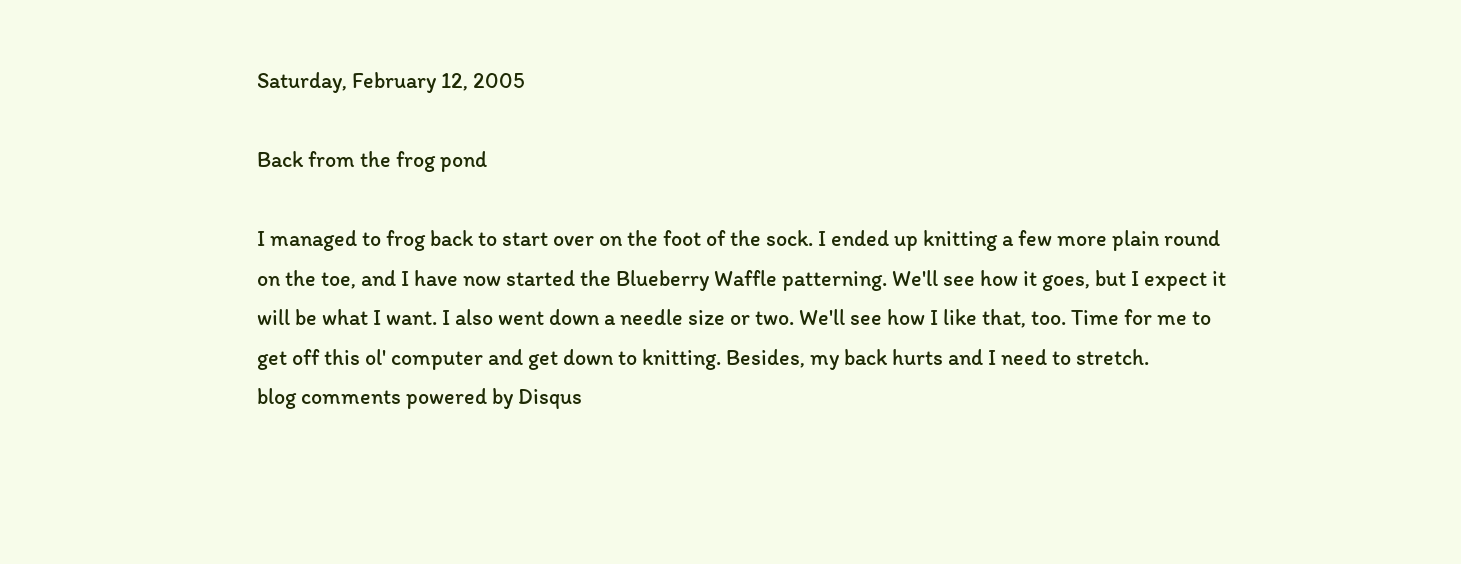Saturday, February 12, 2005

Back from the frog pond

I managed to frog back to start over on the foot of the sock. I ended up knitting a few more plain round on the toe, and I have now started the Blueberry Waffle patterning. We'll see how it goes, but I expect it will be what I want. I also went down a needle size or two. We'll see how I like that, too. Time for me to get off this ol' computer and get down to knitting. Besides, my back hurts and I need to stretch.
blog comments powered by Disqus